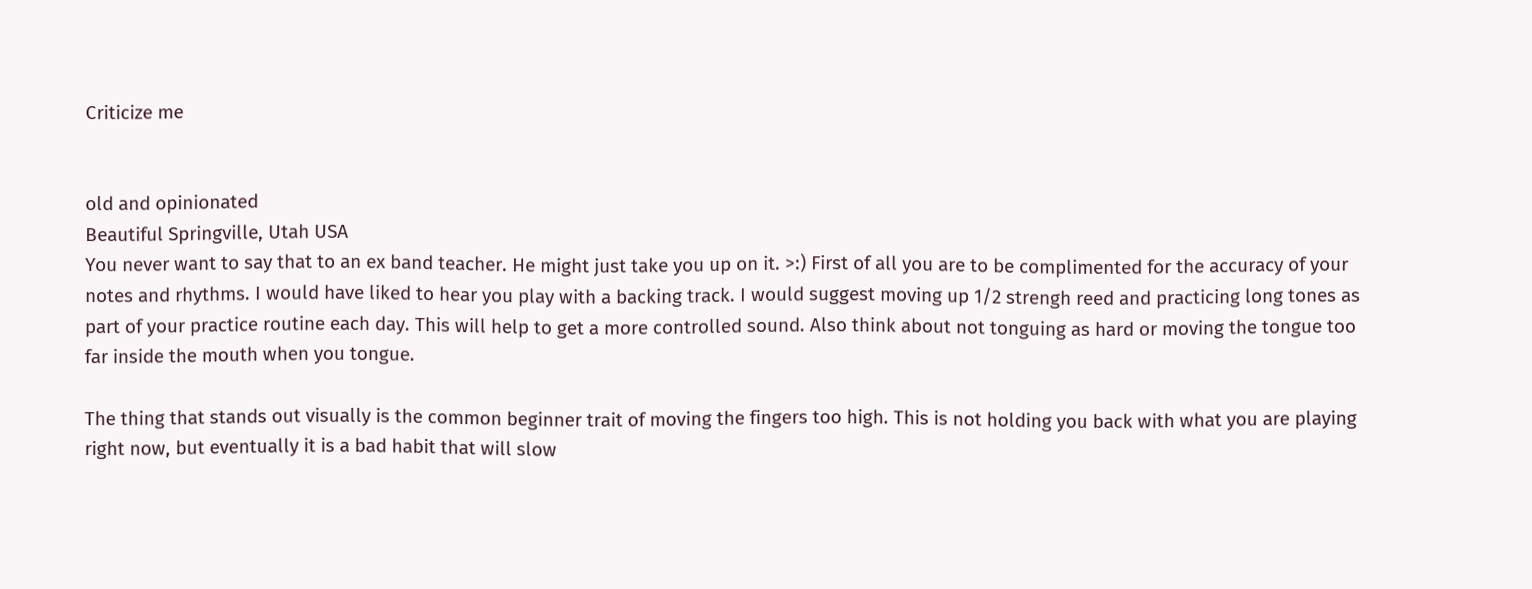Criticize me


old and opinionated
Beautiful Springville, Utah USA
You never want to say that to an ex band teacher. He might just take you up on it. >:) First of all you are to be complimented for the accuracy of your notes and rhythms. I would have liked to hear you play with a backing track. I would suggest moving up 1/2 strengh reed and practicing long tones as part of your practice routine each day. This will help to get a more controlled sound. Also think about not tonguing as hard or moving the tongue too far inside the mouth when you tongue.

The thing that stands out visually is the common beginner trait of moving the fingers too high. This is not holding you back with what you are playing right now, but eventually it is a bad habit that will slow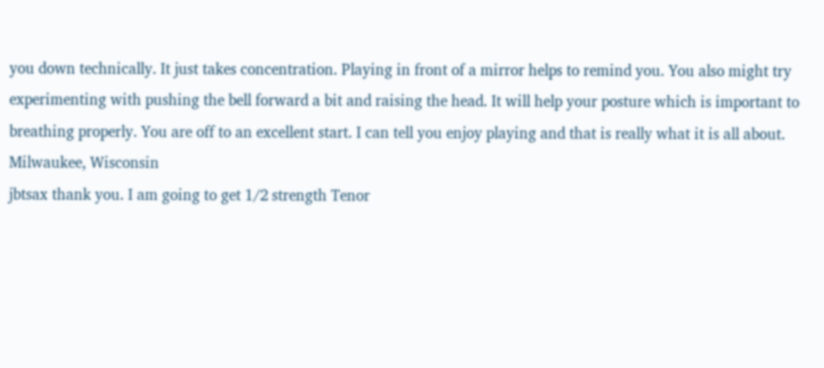you down technically. It just takes concentration. Playing in front of a mirror helps to remind you. You also might try experimenting with pushing the bell forward a bit and raising the head. It will help your posture which is important to breathing properly. You are off to an excellent start. I can tell you enjoy playing and that is really what it is all about.
Milwaukee, Wisconsin
jbtsax thank you. I am going to get 1/2 strength Tenor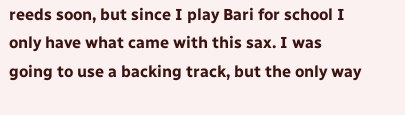reeds soon, but since I play Bari for school I only have what came with this sax. I was going to use a backing track, but the only way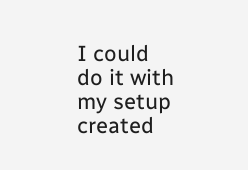I could do it with my setup created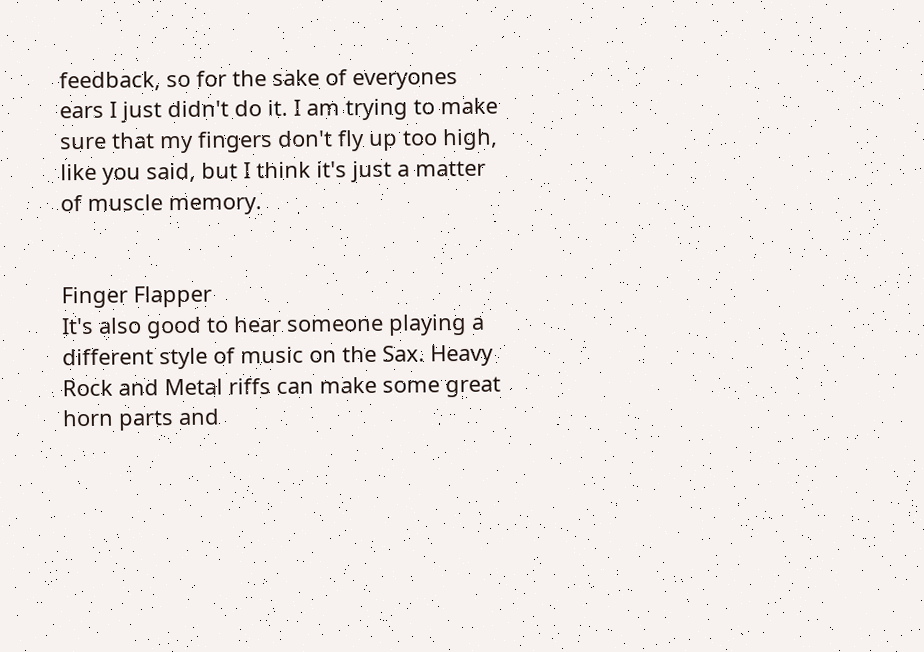feedback, so for the sake of everyones ears I just didn't do it. I am trying to make sure that my fingers don't fly up too high, like you said, but I think it's just a matter of muscle memory.


Finger Flapper
It's also good to hear someone playing a different style of music on the Sax. Heavy Rock and Metal riffs can make some great horn parts and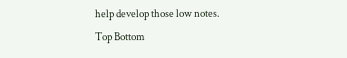help develop those low notes.
Top Bottom